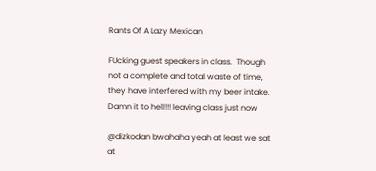Rants Of A Lazy Mexican

FUcking guest speakers in class.  Though not a complete and total waste of time, they have interfered with my beer intake.   Damn it to hell!!! leaving class just now

@dizkodan bwahaha yeah at least we sat at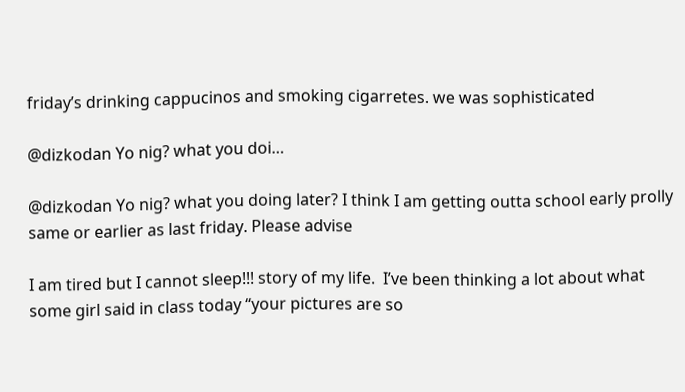friday’s drinking cappucinos and smoking cigarretes. we was sophisticated

@dizkodan Yo nig? what you doi…

@dizkodan Yo nig? what you doing later? I think I am getting outta school early prolly same or earlier as last friday. Please advise

I am tired but I cannot sleep!!! story of my life.  I’ve been thinking a lot about what some girl said in class today “your pictures are so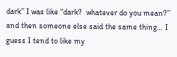dark” I was like “dark?  whatever do you mean?” and then someone else said the same thing… I guess I tend to like my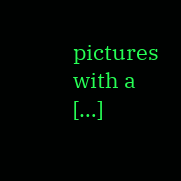pictures with a […]